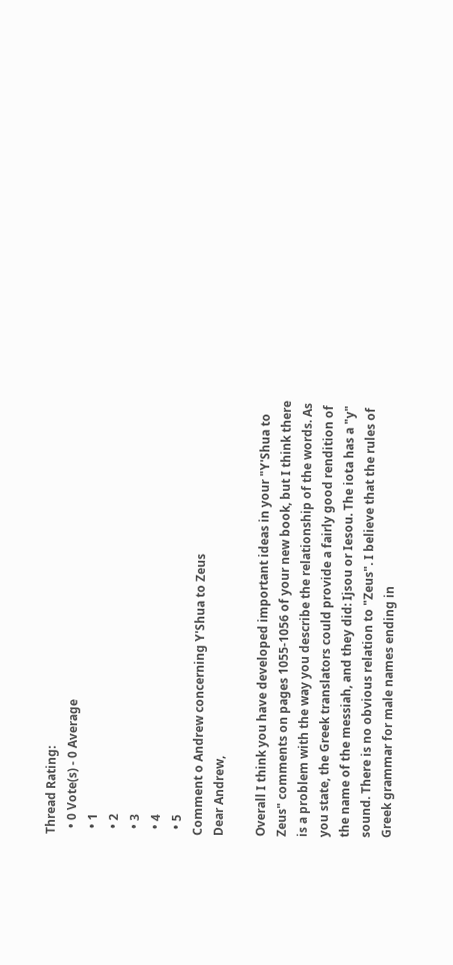Thread Rating:
  • 0 Vote(s) - 0 Average
  • 1
  • 2
  • 3
  • 4
  • 5
Comment o Andrew concerning Y'Shua to Zeus
Dear Andrew,

Overall I think you have developed important ideas in your "Y'Shua to Zeus" comments on pages 1055-1056 of your new book, but I think there is a problem with the way you describe the relationship of the words. As you state, the Greek translators could provide a fairly good rendition of the name of the messiah, and they did: Ijsou or Iesou. The iota has a "y" sound. There is no obvious relation to "Zeus". I believe that the rules of Greek grammar for male names ending in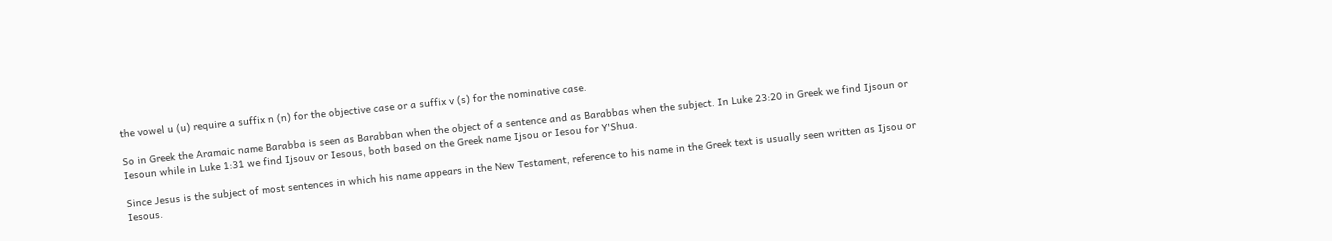the vowel u (u) require a suffix n (n) for the objective case or a suffix v (s) for the nominative case.

So in Greek the Aramaic name Barabba is seen as Barabban when the object of a sentence and as Barabbas when the subject. In Luke 23:20 in Greek we find Ijsoun or Iesoun while in Luke 1:31 we find Ijsouv or Iesous, both based on the Greek name Ijsou or Iesou for Y'Shua.

Since Jesus is the subject of most sentences in which his name appears in the New Testament, reference to his name in the Greek text is usually seen written as Ijsou or Iesous.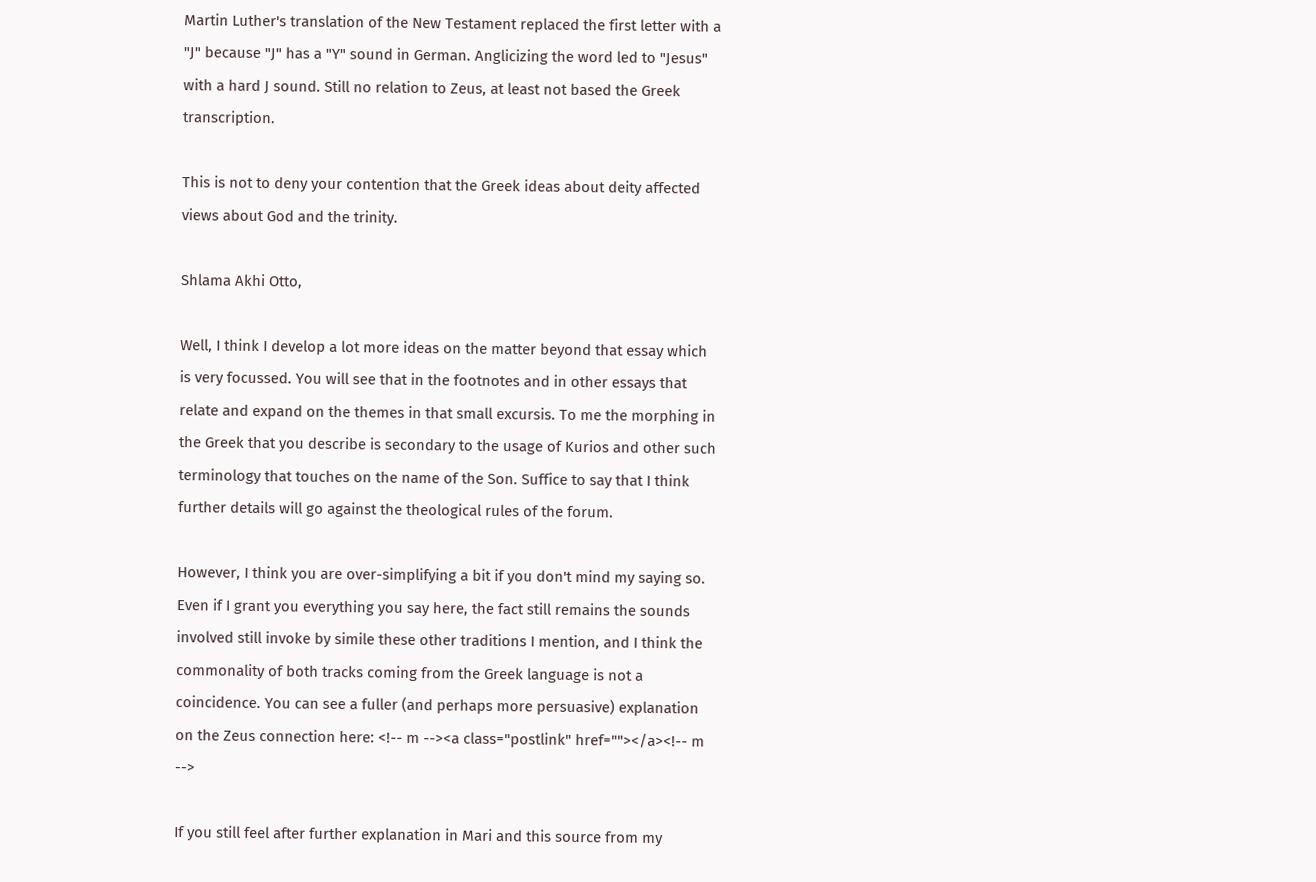Martin Luther's translation of the New Testament replaced the first letter with a "J" because "J" has a "Y" sound in German. Anglicizing the word led to "Jesus" with a hard J sound. Still no relation to Zeus, at least not based the Greek transcription.

This is not to deny your contention that the Greek ideas about deity affected views about God and the trinity.

Shlama Akhi Otto,

Well, I think I develop a lot more ideas on the matter beyond that essay which is very focussed. You will see that in the footnotes and in other essays that relate and expand on the themes in that small excursis. To me the morphing in the Greek that you describe is secondary to the usage of Kurios and other such terminology that touches on the name of the Son. Suffice to say that I think further details will go against the theological rules of the forum.

However, I think you are over-simplifying a bit if you don't mind my saying so. Even if I grant you everything you say here, the fact still remains the sounds involved still invoke by simile these other traditions I mention, and I think the commonality of both tracks coming from the Greek language is not a coincidence. You can see a fuller (and perhaps more persuasive) explanation on the Zeus connection here: <!-- m --><a class="postlink" href=""></a><!-- m -->

If you still feel after further explanation in Mari and this source from my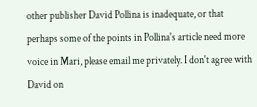other publisher David Pollina is inadequate, or that perhaps some of the points in Pollina's article need more voice in Mari, please email me privately. I don't agree with David on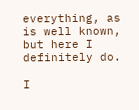everything, as is well known, but here I definitely do.

I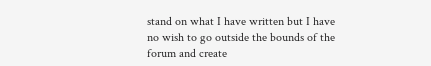stand on what I have written but I have no wish to go outside the bounds of the forum and create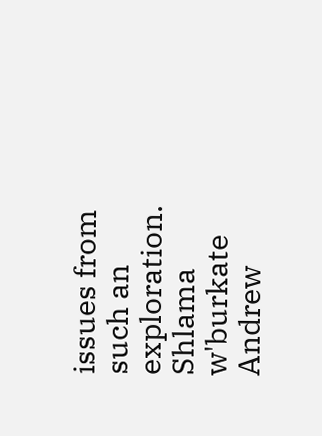issues from such an exploration.
Shlama w'burkate
Andrew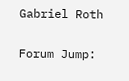Gabriel Roth

Forum Jump: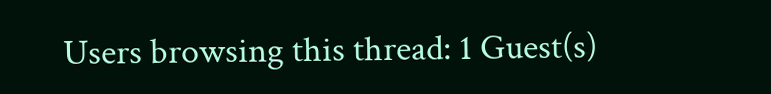Users browsing this thread: 1 Guest(s)